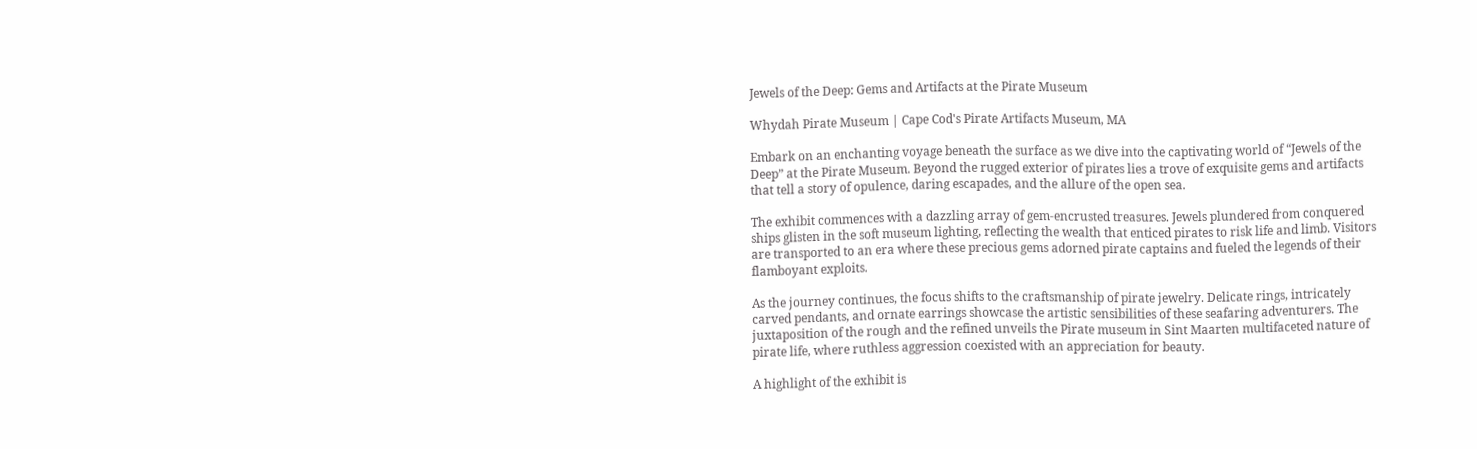Jewels of the Deep: Gems and Artifacts at the Pirate Museum

Whydah Pirate Museum | Cape Cod's Pirate Artifacts Museum, MA

Embark on an enchanting voyage beneath the surface as we dive into the captivating world of “Jewels of the Deep” at the Pirate Museum. Beyond the rugged exterior of pirates lies a trove of exquisite gems and artifacts that tell a story of opulence, daring escapades, and the allure of the open sea.

The exhibit commences with a dazzling array of gem-encrusted treasures. Jewels plundered from conquered ships glisten in the soft museum lighting, reflecting the wealth that enticed pirates to risk life and limb. Visitors are transported to an era where these precious gems adorned pirate captains and fueled the legends of their flamboyant exploits.

As the journey continues, the focus shifts to the craftsmanship of pirate jewelry. Delicate rings, intricately carved pendants, and ornate earrings showcase the artistic sensibilities of these seafaring adventurers. The juxtaposition of the rough and the refined unveils the Pirate museum in Sint Maarten multifaceted nature of pirate life, where ruthless aggression coexisted with an appreciation for beauty.

A highlight of the exhibit is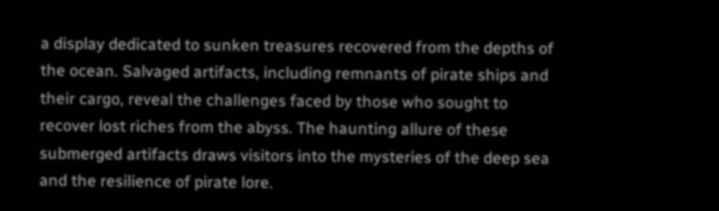a display dedicated to sunken treasures recovered from the depths of the ocean. Salvaged artifacts, including remnants of pirate ships and their cargo, reveal the challenges faced by those who sought to recover lost riches from the abyss. The haunting allure of these submerged artifacts draws visitors into the mysteries of the deep sea and the resilience of pirate lore.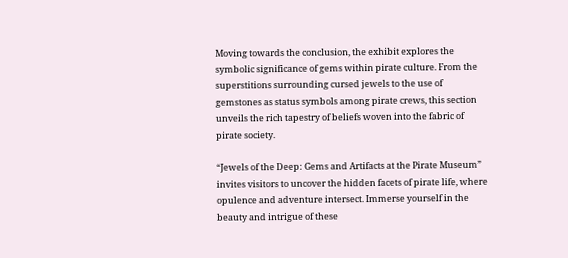Moving towards the conclusion, the exhibit explores the symbolic significance of gems within pirate culture. From the superstitions surrounding cursed jewels to the use of gemstones as status symbols among pirate crews, this section unveils the rich tapestry of beliefs woven into the fabric of pirate society.

“Jewels of the Deep: Gems and Artifacts at the Pirate Museum” invites visitors to uncover the hidden facets of pirate life, where opulence and adventure intersect. Immerse yourself in the beauty and intrigue of these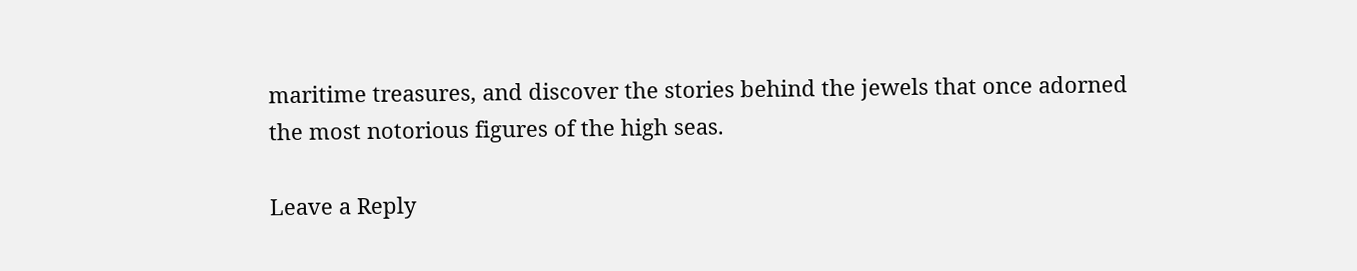maritime treasures, and discover the stories behind the jewels that once adorned the most notorious figures of the high seas.

Leave a Reply